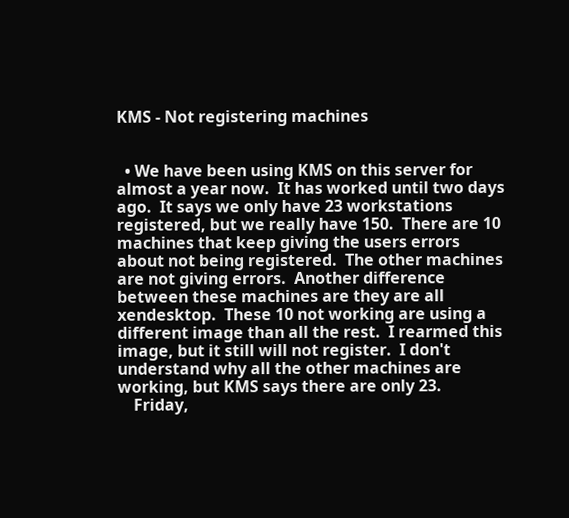KMS - Not registering machines


  • We have been using KMS on this server for almost a year now.  It has worked until two days ago.  It says we only have 23 workstations registered, but we really have 150.  There are 10 machines that keep giving the users errors about not being registered.  The other machines are not giving errors.  Another difference between these machines are they are all xendesktop.  These 10 not working are using a different image than all the rest.  I rearmed this image, but it still will not register.  I don't understand why all the other machines are working, but KMS says there are only 23.
    Friday,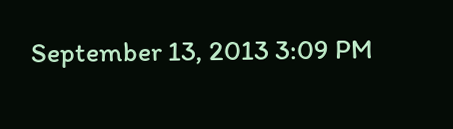September 13, 2013 3:09 PM